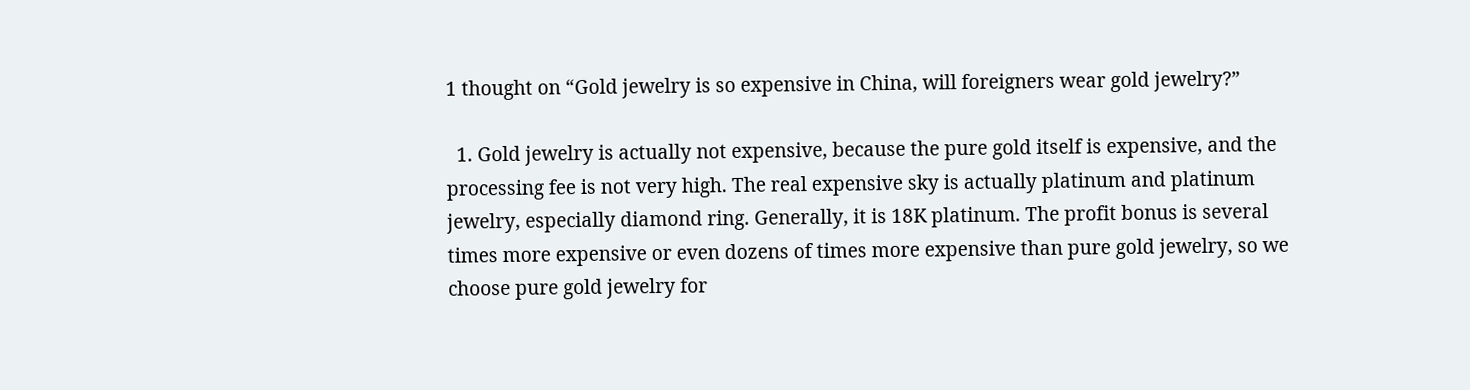1 thought on “Gold jewelry is so expensive in China, will foreigners wear gold jewelry?”

  1. Gold jewelry is actually not expensive, because the pure gold itself is expensive, and the processing fee is not very high. The real expensive sky is actually platinum and platinum jewelry, especially diamond ring. Generally, it is 18K platinum. The profit bonus is several times more expensive or even dozens of times more expensive than pure gold jewelry, so we choose pure gold jewelry for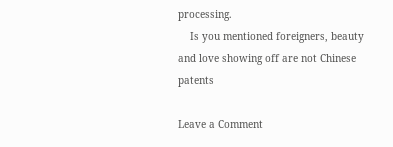processing.
    Is you mentioned foreigners, beauty and love showing off are not Chinese patents

Leave a Comment